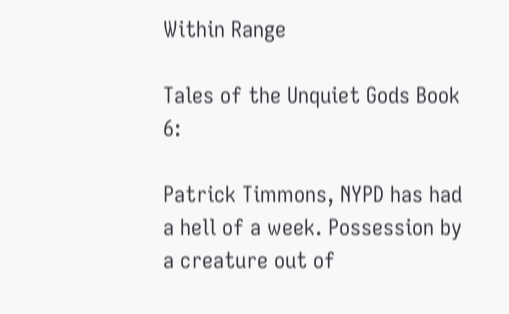Within Range

Tales of the Unquiet Gods Book 6:

Patrick Timmons, NYPD has had a hell of a week. Possession by a creature out of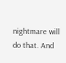nightmare will do that. And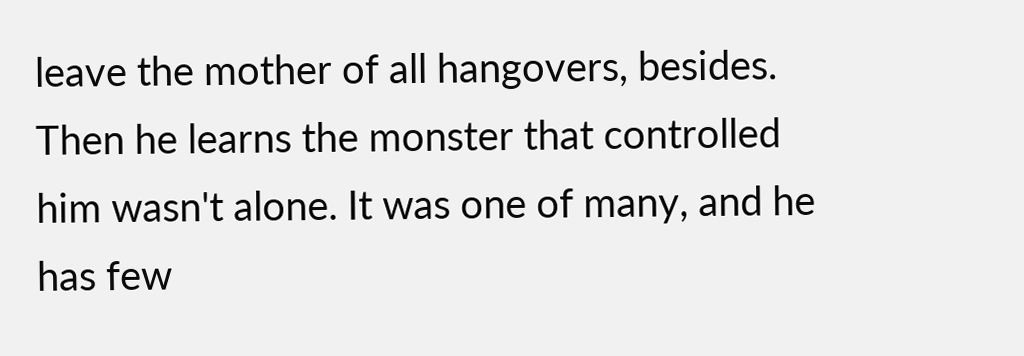leave the mother of all hangovers, besides. Then he learns the monster that controlled him wasn't alone. It was one of many, and he has few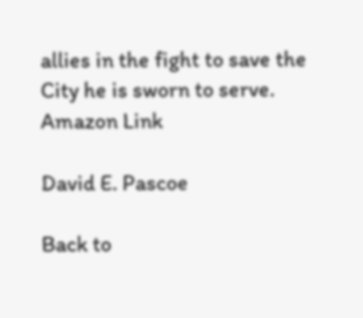allies in the fight to save the City he is sworn to serve.
Amazon Link

David E. Pascoe

Back to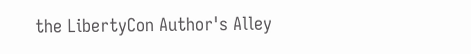the LibertyCon Author's Alley